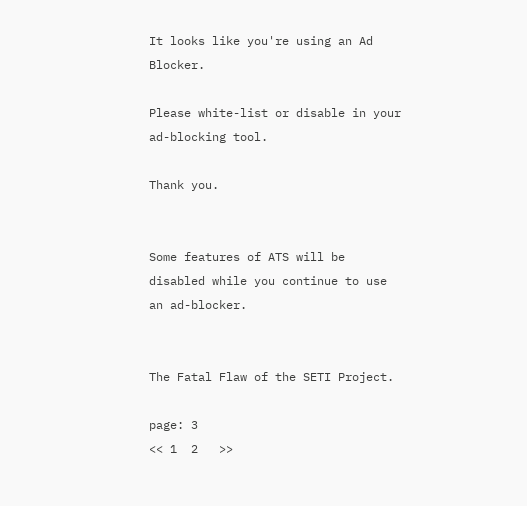It looks like you're using an Ad Blocker.

Please white-list or disable in your ad-blocking tool.

Thank you.


Some features of ATS will be disabled while you continue to use an ad-blocker.


The Fatal Flaw of the SETI Project.

page: 3
<< 1  2   >>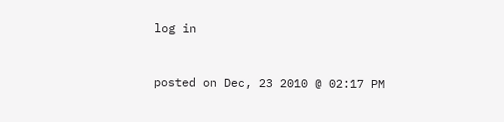log in


posted on Dec, 23 2010 @ 02:17 PM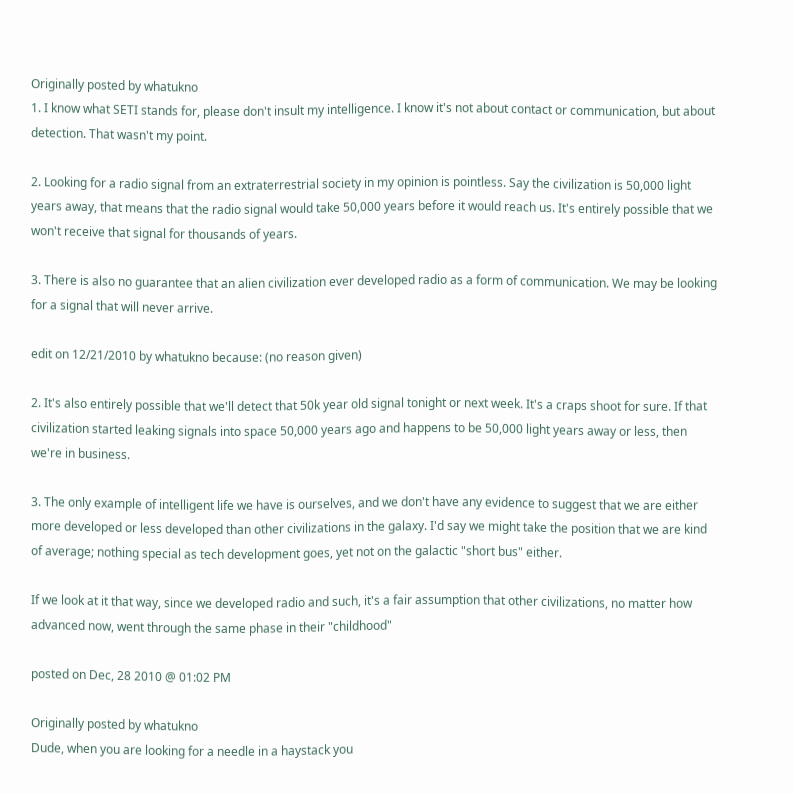Originally posted by whatukno
1. I know what SETI stands for, please don't insult my intelligence. I know it's not about contact or communication, but about detection. That wasn't my point.

2. Looking for a radio signal from an extraterrestrial society in my opinion is pointless. Say the civilization is 50,000 light years away, that means that the radio signal would take 50,000 years before it would reach us. It's entirely possible that we won't receive that signal for thousands of years.

3. There is also no guarantee that an alien civilization ever developed radio as a form of communication. We may be looking for a signal that will never arrive.

edit on 12/21/2010 by whatukno because: (no reason given)

2. It's also entirely possible that we'll detect that 50k year old signal tonight or next week. It's a craps shoot for sure. If that civilization started leaking signals into space 50,000 years ago and happens to be 50,000 light years away or less, then we're in business.

3. The only example of intelligent life we have is ourselves, and we don't have any evidence to suggest that we are either more developed or less developed than other civilizations in the galaxy. I'd say we might take the position that we are kind of average; nothing special as tech development goes, yet not on the galactic "short bus" either.

If we look at it that way, since we developed radio and such, it's a fair assumption that other civilizations, no matter how advanced now, went through the same phase in their "childhood"

posted on Dec, 28 2010 @ 01:02 PM

Originally posted by whatukno
Dude, when you are looking for a needle in a haystack you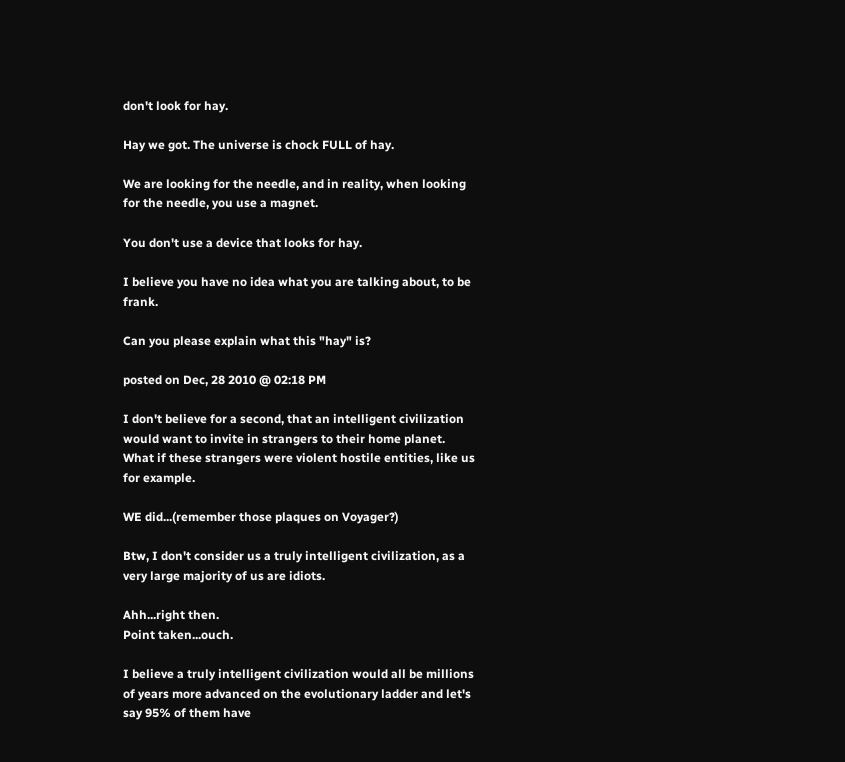don't look for hay.

Hay we got. The universe is chock FULL of hay.

We are looking for the needle, and in reality, when looking for the needle, you use a magnet.

You don't use a device that looks for hay.

I believe you have no idea what you are talking about, to be frank.

Can you please explain what this "hay" is?

posted on Dec, 28 2010 @ 02:18 PM

I don't believe for a second, that an intelligent civilization would want to invite in strangers to their home planet. What if these strangers were violent hostile entities, like us for example.

WE did...(remember those plaques on Voyager?)

Btw, I don't consider us a truly intelligent civilization, as a very large majority of us are idiots.

Ahh...right then.
Point taken...ouch.

I believe a truly intelligent civilization would all be millions of years more advanced on the evolutionary ladder and let's say 95% of them have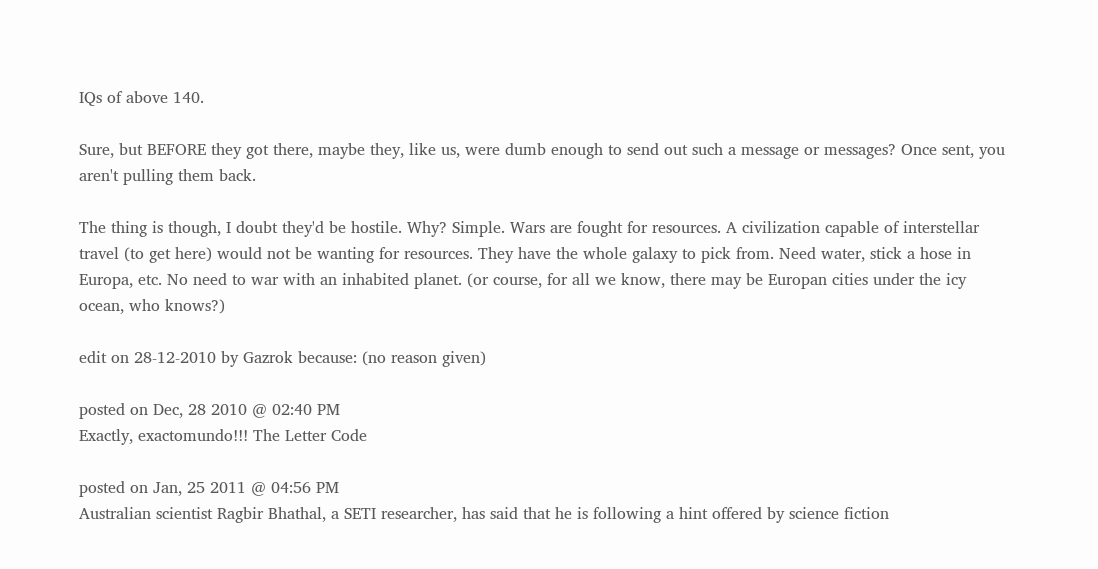IQs of above 140.

Sure, but BEFORE they got there, maybe they, like us, were dumb enough to send out such a message or messages? Once sent, you aren't pulling them back.

The thing is though, I doubt they'd be hostile. Why? Simple. Wars are fought for resources. A civilization capable of interstellar travel (to get here) would not be wanting for resources. They have the whole galaxy to pick from. Need water, stick a hose in Europa, etc. No need to war with an inhabited planet. (or course, for all we know, there may be Europan cities under the icy ocean, who knows?)

edit on 28-12-2010 by Gazrok because: (no reason given)

posted on Dec, 28 2010 @ 02:40 PM
Exactly, exactomundo!!! The Letter Code

posted on Jan, 25 2011 @ 04:56 PM
Australian scientist Ragbir Bhathal, a SETI researcher, has said that he is following a hint offered by science fiction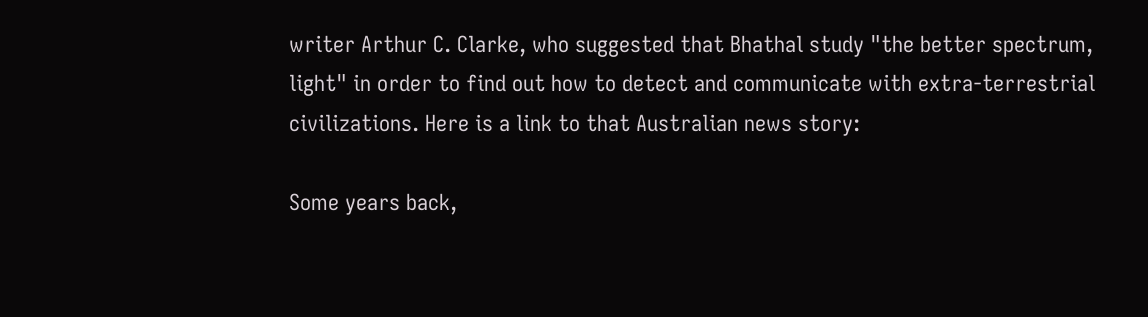writer Arthur C. Clarke, who suggested that Bhathal study "the better spectrum, light" in order to find out how to detect and communicate with extra-terrestrial civilizations. Here is a link to that Australian news story:

Some years back,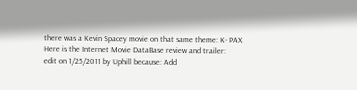there was a Kevin Spacey movie on that same theme: K- PAX
Here is the Internet Movie DataBase review and trailer:
edit on 1/25/2011 by Uphill because: Add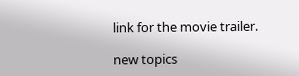link for the movie trailer.

new topics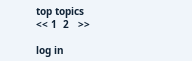top topics
<< 1  2   >>

log in